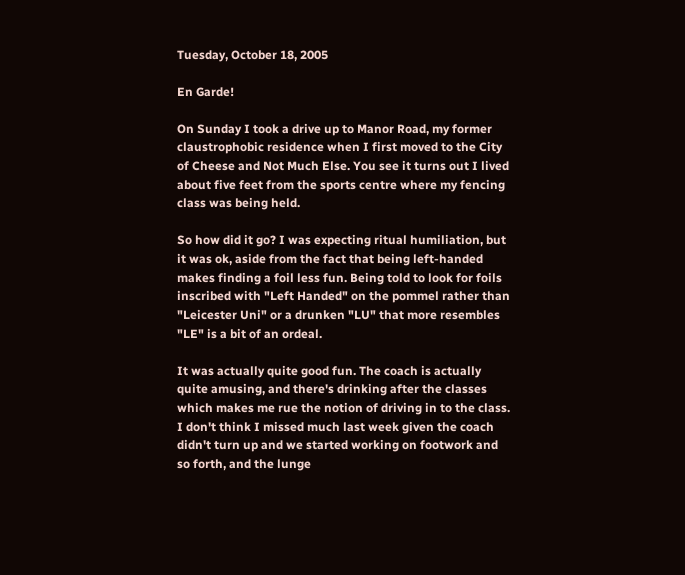Tuesday, October 18, 2005

En Garde!

On Sunday I took a drive up to Manor Road, my former claustrophobic residence when I first moved to the City of Cheese and Not Much Else. You see it turns out I lived about five feet from the sports centre where my fencing class was being held.

So how did it go? I was expecting ritual humiliation, but it was ok, aside from the fact that being left-handed makes finding a foil less fun. Being told to look for foils inscribed with "Left Handed" on the pommel rather than "Leicester Uni" or a drunken "LU" that more resembles "LE" is a bit of an ordeal.

It was actually quite good fun. The coach is actually quite amusing, and there's drinking after the classes which makes me rue the notion of driving in to the class. I don't think I missed much last week given the coach didn't turn up and we started working on footwork and so forth, and the lunge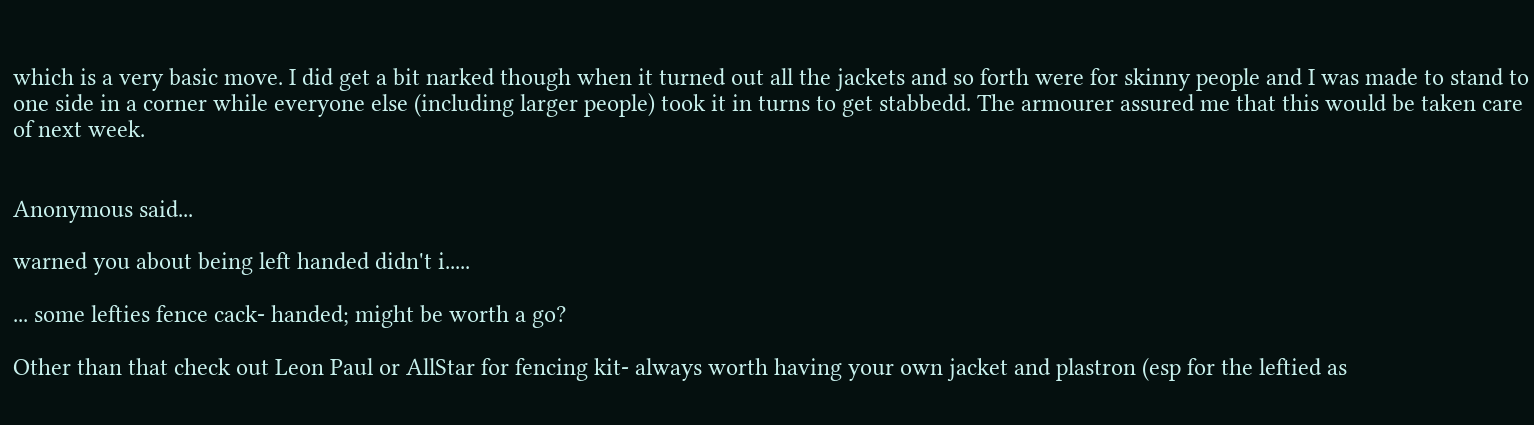which is a very basic move. I did get a bit narked though when it turned out all the jackets and so forth were for skinny people and I was made to stand to one side in a corner while everyone else (including larger people) took it in turns to get stabbedd. The armourer assured me that this would be taken care of next week.


Anonymous said...

warned you about being left handed didn't i.....

... some lefties fence cack- handed; might be worth a go?

Other than that check out Leon Paul or AllStar for fencing kit- always worth having your own jacket and plastron (esp for the leftied as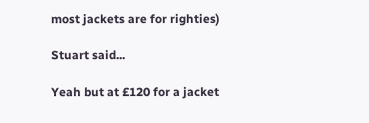most jackets are for righties)

Stuart said...

Yeah but at £120 for a jacket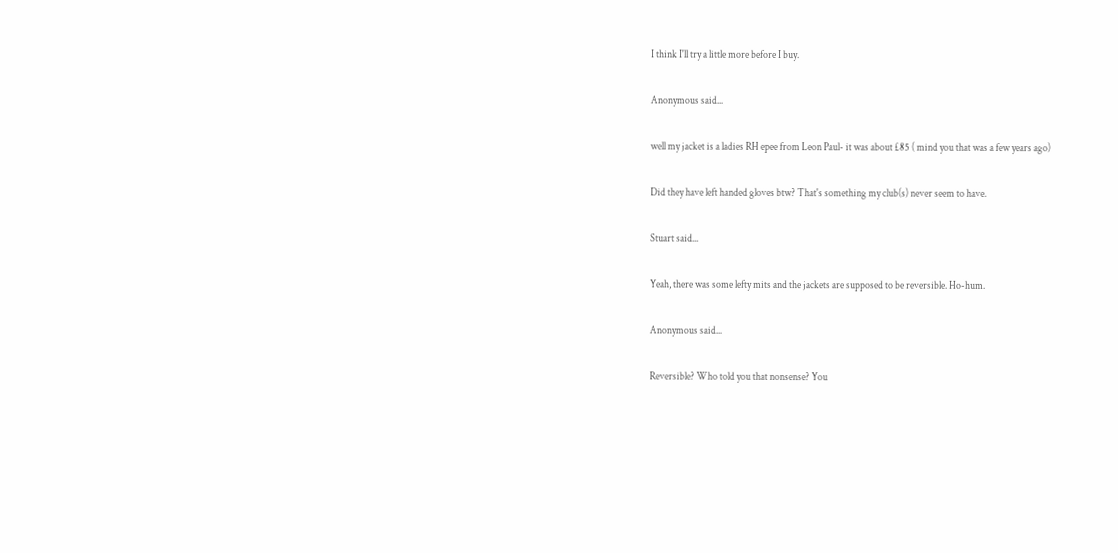I think I'll try a little more before I buy.

Anonymous said...

well my jacket is a ladies RH epee from Leon Paul- it was about £85 ( mind you that was a few years ago)

Did they have left handed gloves btw? That's something my club(s) never seem to have.

Stuart said...

Yeah, there was some lefty mits and the jackets are supposed to be reversible. Ho-hum.

Anonymous said...

Reversible? Who told you that nonsense? You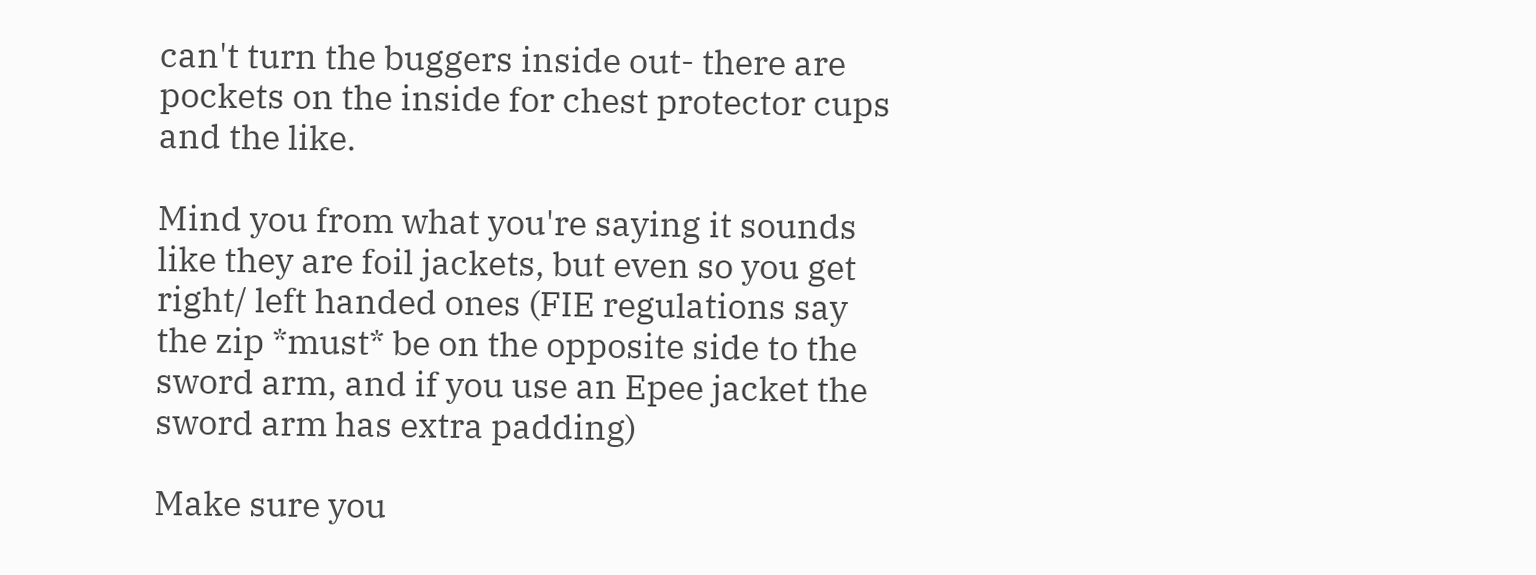can't turn the buggers inside out- there are pockets on the inside for chest protector cups and the like.

Mind you from what you're saying it sounds like they are foil jackets, but even so you get right/ left handed ones (FIE regulations say the zip *must* be on the opposite side to the sword arm, and if you use an Epee jacket the sword arm has extra padding)

Make sure you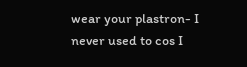wear your plastron- I never used to cos I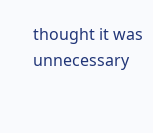thought it was unnecessary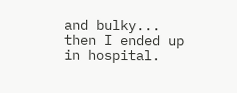and bulky... then I ended up in hospital.